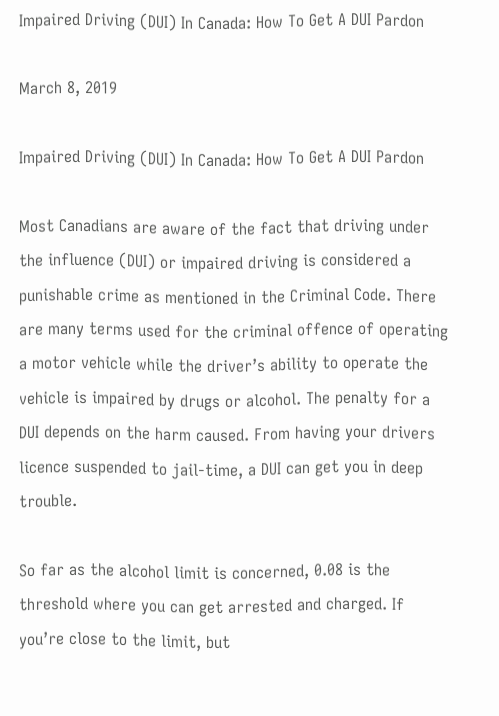Impaired Driving (DUI) In Canada: How To Get A DUI Pardon

March 8, 2019

Impaired Driving (DUI) In Canada: How To Get A DUI Pardon

Most Canadians are aware of the fact that driving under the influence (DUI) or impaired driving is considered a punishable crime as mentioned in the Criminal Code. There are many terms used for the criminal offence of operating a motor vehicle while the driver’s ability to operate the vehicle is impaired by drugs or alcohol. The penalty for a DUI depends on the harm caused. From having your drivers licence suspended to jail-time, a DUI can get you in deep trouble.

So far as the alcohol limit is concerned, 0.08 is the threshold where you can get arrested and charged. If you’re close to the limit, but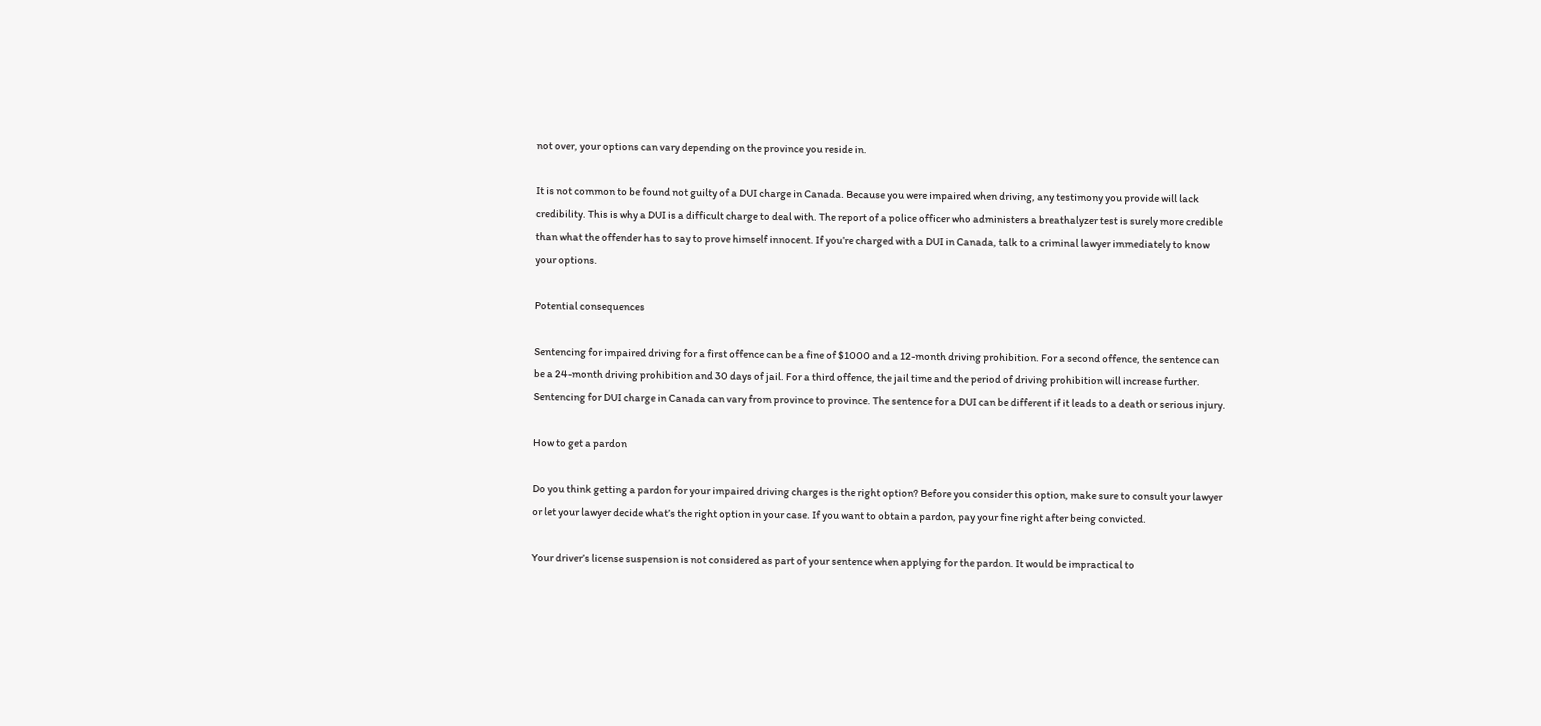not over, your options can vary depending on the province you reside in.

It is not common to be found not guilty of a DUI charge in Canada. Because you were impaired when driving, any testimony you provide will lack credibility. This is why a DUI is a difficult charge to deal with. The report of a police officer who administers a breathalyzer test is surely more credible than what the offender has to say to prove himself innocent. If you’re charged with a DUI in Canada, talk to a criminal lawyer immediately to know your options.

Potential consequences

Sentencing for impaired driving for a first offence can be a fine of $1000 and a 12-month driving prohibition. For a second offence, the sentence can be a 24-month driving prohibition and 30 days of jail. For a third offence, the jail time and the period of driving prohibition will increase further. Sentencing for DUI charge in Canada can vary from province to province. The sentence for a DUI can be different if it leads to a death or serious injury.

How to get a pardon

Do you think getting a pardon for your impaired driving charges is the right option? Before you consider this option, make sure to consult your lawyer or let your lawyer decide what’s the right option in your case. If you want to obtain a pardon, pay your fine right after being convicted.

Your driver’s license suspension is not considered as part of your sentence when applying for the pardon. It would be impractical to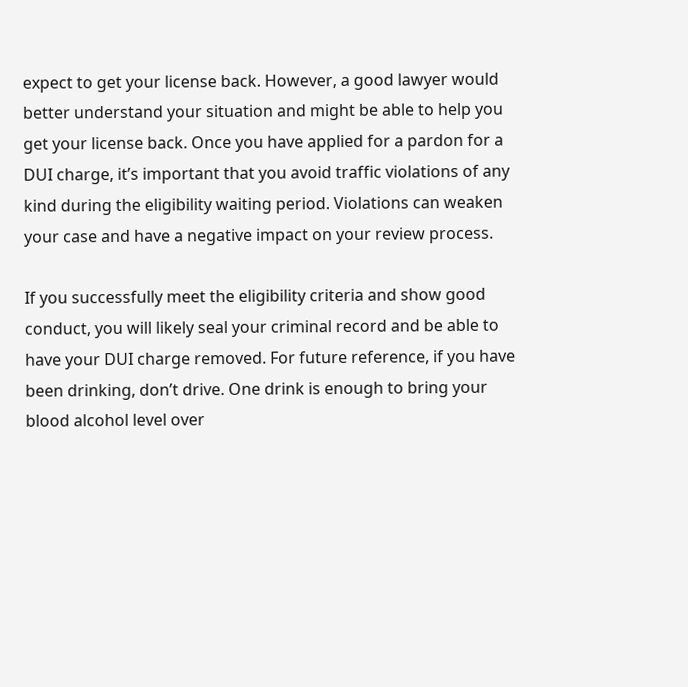expect to get your license back. However, a good lawyer would better understand your situation and might be able to help you get your license back. Once you have applied for a pardon for a DUI charge, it’s important that you avoid traffic violations of any kind during the eligibility waiting period. Violations can weaken your case and have a negative impact on your review process.

If you successfully meet the eligibility criteria and show good conduct, you will likely seal your criminal record and be able to have your DUI charge removed. For future reference, if you have been drinking, don’t drive. One drink is enough to bring your blood alcohol level over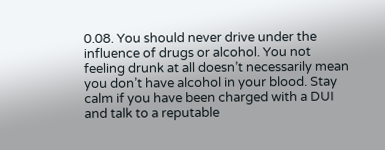0.08. You should never drive under the influence of drugs or alcohol. You not feeling drunk at all doesn’t necessarily mean you don’t have alcohol in your blood. Stay calm if you have been charged with a DUI and talk to a reputable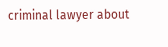criminal lawyer about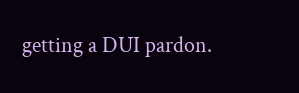getting a DUI pardon.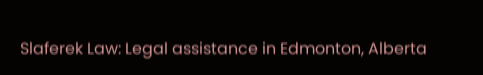Slaferek Law: Legal assistance in Edmonton, Alberta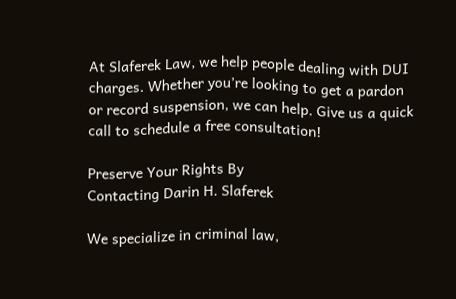At Slaferek Law, we help people dealing with DUI charges. Whether you’re looking to get a pardon or record suspension, we can help. Give us a quick call to schedule a free consultation!

Preserve Your Rights By
Contacting Darin H. Slaferek

We specialize in criminal law,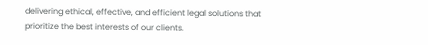delivering ethical, effective, and efficient legal solutions that prioritize the best interests of our clients.